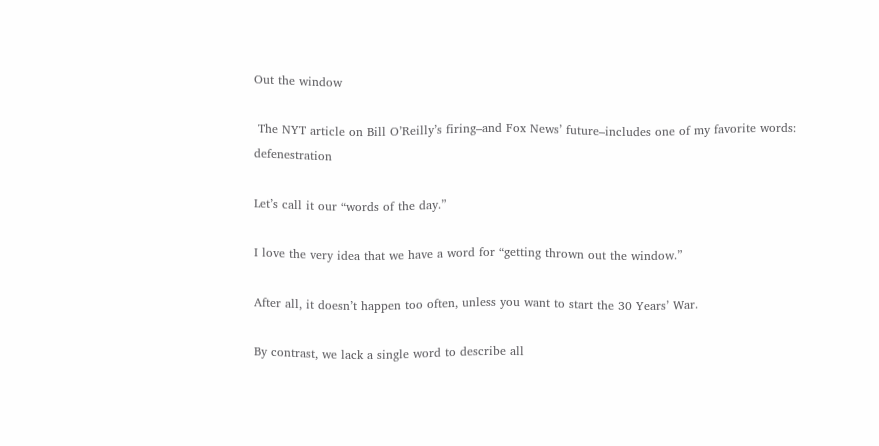Out the window

 The NYT article on Bill O’Reilly’s firing–and Fox News’ future–includes one of my favorite words: defenestration

Let’s call it our “words of the day.”

I love the very idea that we have a word for “getting thrown out the window.”

After all, it doesn’t happen too often, unless you want to start the 30 Years’ War.

By contrast, we lack a single word to describe all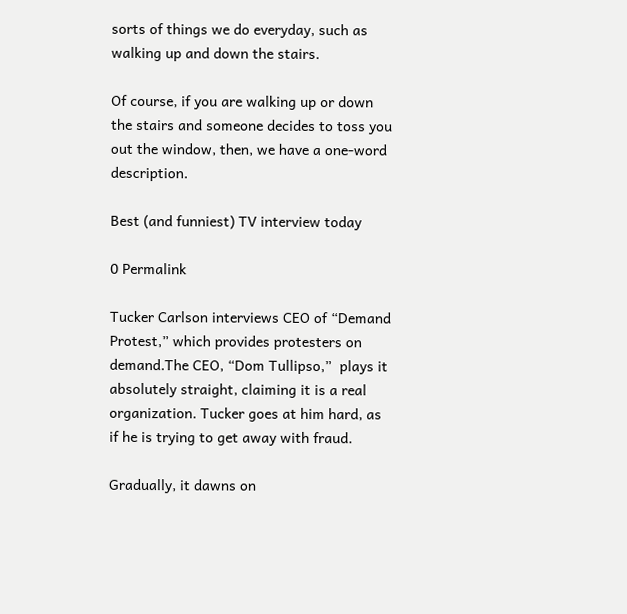sorts of things we do everyday, such as walking up and down the stairs.

Of course, if you are walking up or down the stairs and someone decides to toss you out the window, then, we have a one-word description.

Best (and funniest) TV interview today

0 Permalink

Tucker Carlson interviews CEO of “Demand Protest,” which provides protesters on demand.The CEO, “Dom Tullipso,”  plays it absolutely straight, claiming it is a real organization. Tucker goes at him hard, as if he is trying to get away with fraud.

Gradually, it dawns on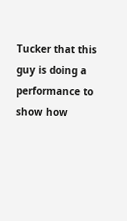Tucker that this guy is doing a performance to show how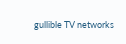gullible TV networks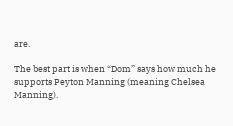are.

The best part is when “Dom” says how much he supports Peyton Manning (meaning Chelsea Manning).